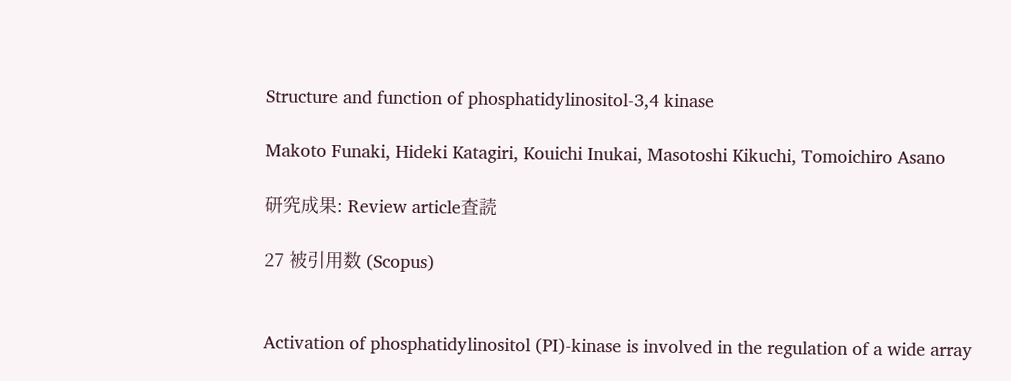Structure and function of phosphatidylinositol-3,4 kinase

Makoto Funaki, Hideki Katagiri, Kouichi Inukai, Masotoshi Kikuchi, Tomoichiro Asano

研究成果: Review article査読

27 被引用数 (Scopus)


Activation of phosphatidylinositol (PI)-kinase is involved in the regulation of a wide array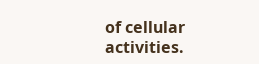of cellular activities.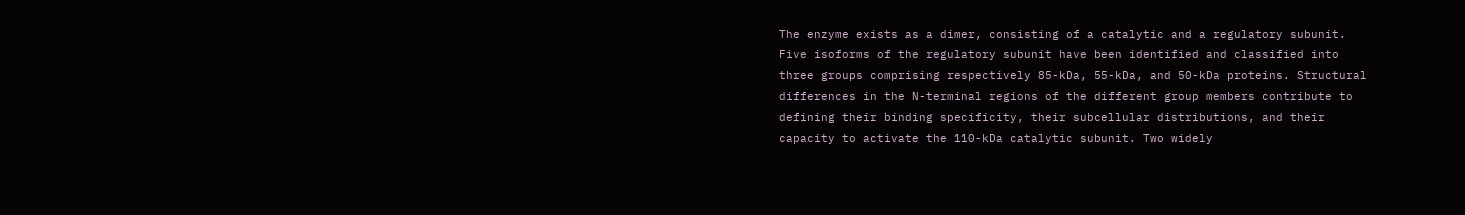The enzyme exists as a dimer, consisting of a catalytic and a regulatory subunit. Five isoforms of the regulatory subunit have been identified and classified into three groups comprising respectively 85-kDa, 55-kDa, and 50-kDa proteins. Structural differences in the N-terminal regions of the different group members contribute to defining their binding specificity, their subcellular distributions, and their capacity to activate the 110-kDa catalytic subunit. Two widely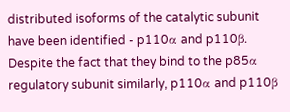distributed isoforms of the catalytic subunit have been identified - p110α and p110β. Despite the fact that they bind to the p85α regulatory subunit similarly, p110α and p110β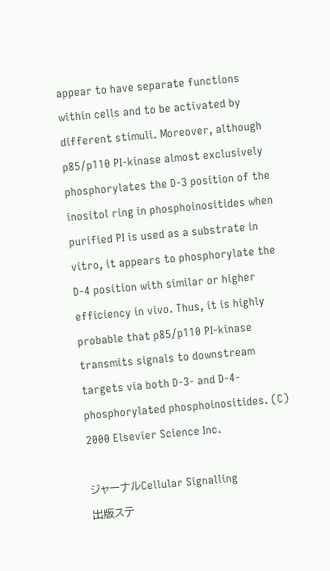appear to have separate functions within cells and to be activated by different stimuli. Moreover, although p85/p110 PI-kinase almost exclusively phosphorylates the D-3 position of the inositol ring in phosphoinositides when purified PI is used as a substrate in vitro, it appears to phosphorylate the D-4 position with similar or higher efficiency in vivo. Thus, it is highly probable that p85/p110 PI-kinase transmits signals to downstream targets via both D-3- and D-4-phosphorylated phosphoinositides. (C) 2000 Elsevier Science Inc.

ジャーナルCellular Signalling
出版ステ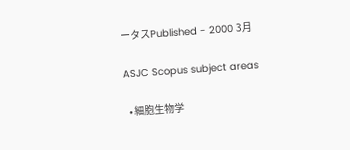ータスPublished - 2000 3月

ASJC Scopus subject areas

  • 細胞生物学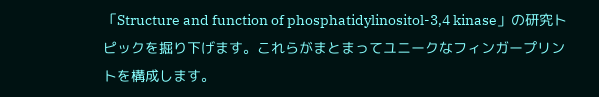「Structure and function of phosphatidylinositol-3,4 kinase」の研究トピックを掘り下げます。これらがまとまってユニークなフィンガープリントを構成します。